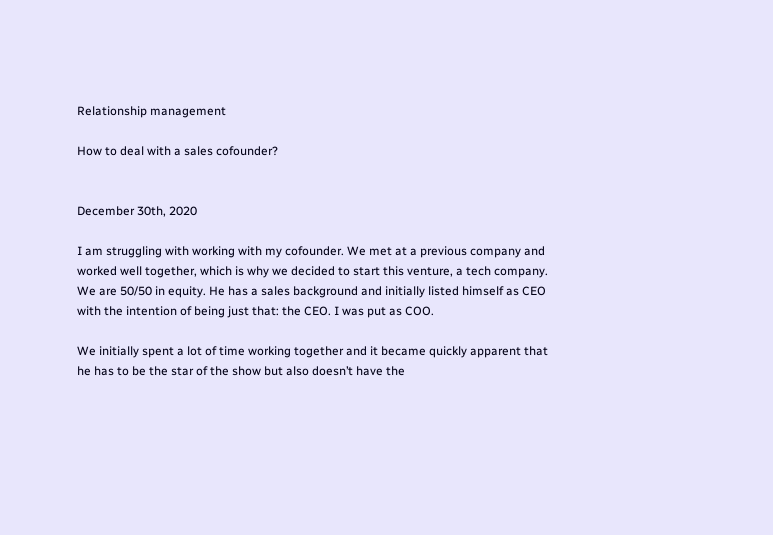Relationship management

How to deal with a sales cofounder?


December 30th, 2020

I am struggling with working with my cofounder. We met at a previous company and worked well together, which is why we decided to start this venture, a tech company. We are 50/50 in equity. He has a sales background and initially listed himself as CEO with the intention of being just that: the CEO. I was put as COO.

We initially spent a lot of time working together and it became quickly apparent that he has to be the star of the show but also doesn’t have the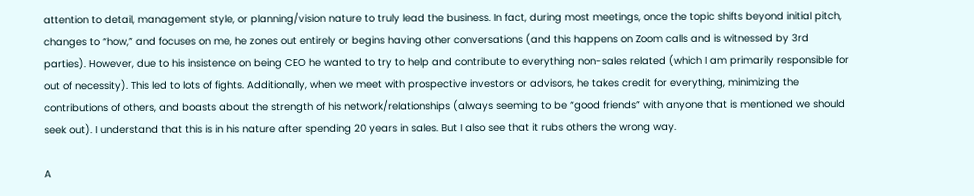attention to detail, management style, or planning/vision nature to truly lead the business. In fact, during most meetings, once the topic shifts beyond initial pitch, changes to “how,” and focuses on me, he zones out entirely or begins having other conversations (and this happens on Zoom calls and is witnessed by 3rd parties). However, due to his insistence on being CEO he wanted to try to help and contribute to everything non-sales related (which I am primarily responsible for out of necessity). This led to lots of fights. Additionally, when we meet with prospective investors or advisors, he takes credit for everything, minimizing the contributions of others, and boasts about the strength of his network/relationships (always seeming to be “good friends” with anyone that is mentioned we should seek out). I understand that this is in his nature after spending 20 years in sales. But I also see that it rubs others the wrong way.

A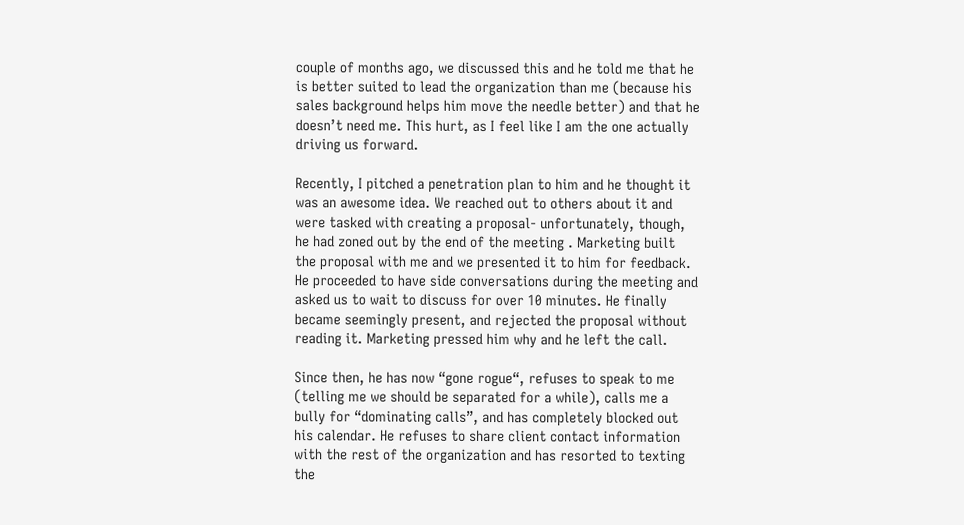couple of months ago, we discussed this and he told me that he is better suited to lead the organization than me (because his sales background helps him move the needle better) and that he doesn’t need me. This hurt, as I feel like I am the one actually driving us forward.

Recently, I pitched a penetration plan to him and he thought it was an awesome idea. We reached out to others about it and were tasked with creating a proposal- unfortunately, though, he had zoned out by the end of the meeting . Marketing built the proposal with me and we presented it to him for feedback. He proceeded to have side conversations during the meeting and asked us to wait to discuss for over 10 minutes. He finally became seemingly present, and rejected the proposal without reading it. Marketing pressed him why and he left the call.

Since then, he has now “gone rogue“, refuses to speak to me (telling me we should be separated for a while), calls me a bully for “dominating calls”, and has completely blocked out his calendar. He refuses to share client contact information with the rest of the organization and has resorted to texting the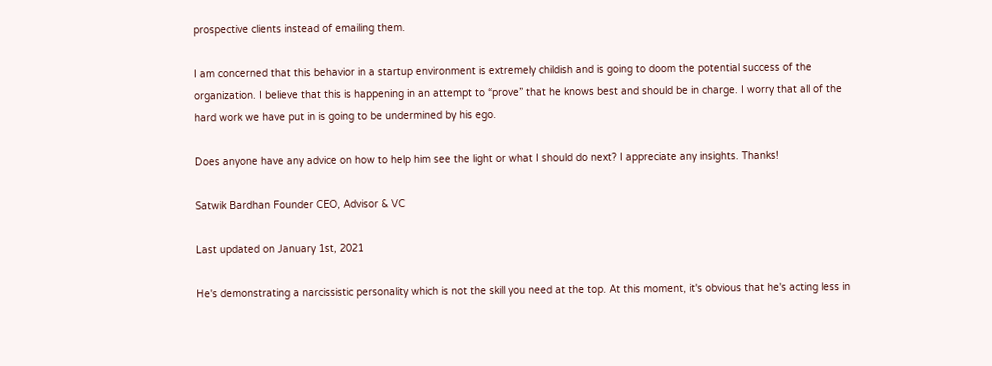prospective clients instead of emailing them.

I am concerned that this behavior in a startup environment is extremely childish and is going to doom the potential success of the organization. I believe that this is happening in an attempt to “prove” that he knows best and should be in charge. I worry that all of the hard work we have put in is going to be undermined by his ego.

Does anyone have any advice on how to help him see the light or what I should do next? I appreciate any insights. Thanks!

Satwik Bardhan Founder CEO, Advisor & VC

Last updated on January 1st, 2021

He's demonstrating a narcissistic personality which is not the skill you need at the top. At this moment, it's obvious that he's acting less in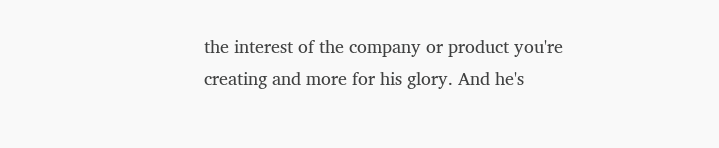the interest of the company or product you're creating and more for his glory. And he's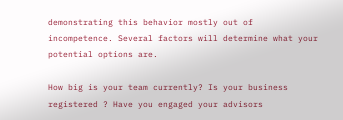demonstrating this behavior mostly out of incompetence. Several factors will determine what your potential options are.

How big is your team currently? Is your business registered ? Have you engaged your advisors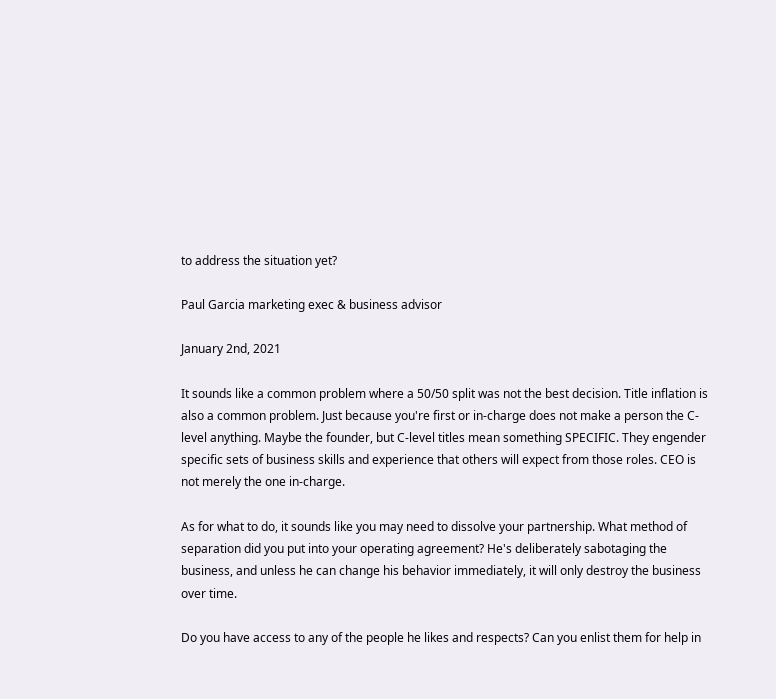to address the situation yet?

Paul Garcia marketing exec & business advisor

January 2nd, 2021

It sounds like a common problem where a 50/50 split was not the best decision. Title inflation is also a common problem. Just because you're first or in-charge does not make a person the C-level anything. Maybe the founder, but C-level titles mean something SPECIFIC. They engender specific sets of business skills and experience that others will expect from those roles. CEO is not merely the one in-charge.

As for what to do, it sounds like you may need to dissolve your partnership. What method of separation did you put into your operating agreement? He's deliberately sabotaging the business, and unless he can change his behavior immediately, it will only destroy the business over time.

Do you have access to any of the people he likes and respects? Can you enlist them for help in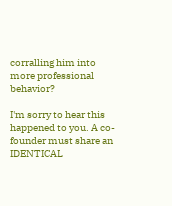corralling him into more professional behavior?

I'm sorry to hear this happened to you. A co-founder must share an IDENTICAL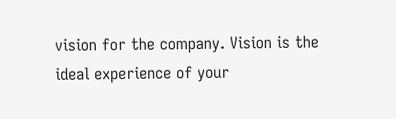vision for the company. Vision is the ideal experience of your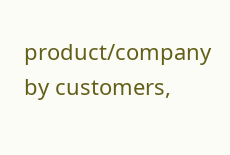product/company by customers,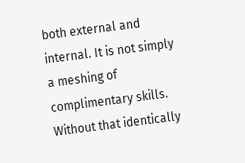both external and internal. It is not simply a meshing of complimentary skills. Without that identically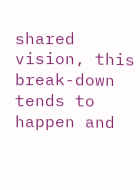shared vision, this break-down tends to happen and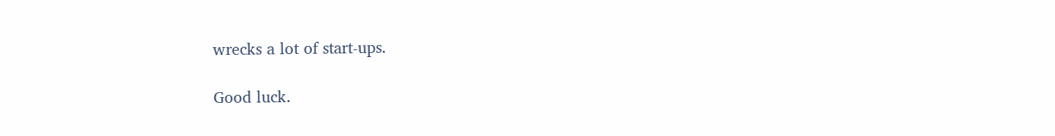wrecks a lot of start-ups.

Good luck.